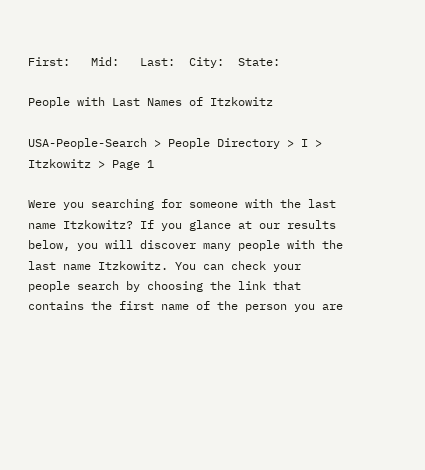First:   Mid:   Last:  City:  State:

People with Last Names of Itzkowitz

USA-People-Search > People Directory > I > Itzkowitz > Page 1

Were you searching for someone with the last name Itzkowitz? If you glance at our results below, you will discover many people with the last name Itzkowitz. You can check your people search by choosing the link that contains the first name of the person you are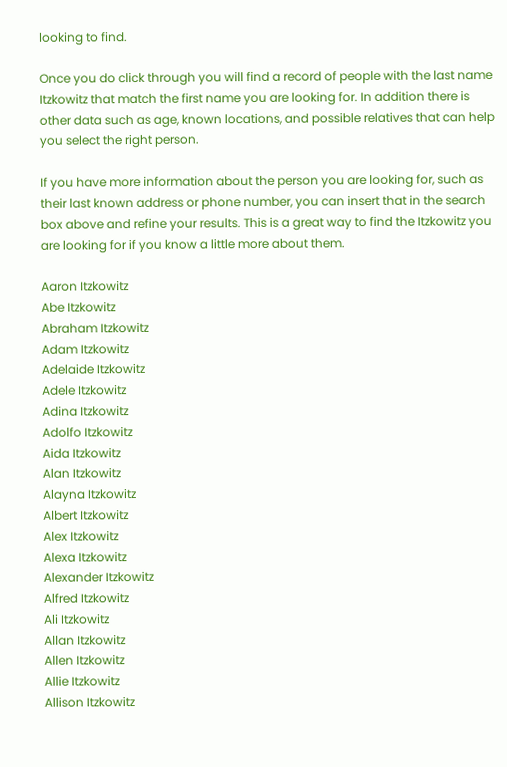looking to find.

Once you do click through you will find a record of people with the last name Itzkowitz that match the first name you are looking for. In addition there is other data such as age, known locations, and possible relatives that can help you select the right person.

If you have more information about the person you are looking for, such as their last known address or phone number, you can insert that in the search box above and refine your results. This is a great way to find the Itzkowitz you are looking for if you know a little more about them.

Aaron Itzkowitz
Abe Itzkowitz
Abraham Itzkowitz
Adam Itzkowitz
Adelaide Itzkowitz
Adele Itzkowitz
Adina Itzkowitz
Adolfo Itzkowitz
Aida Itzkowitz
Alan Itzkowitz
Alayna Itzkowitz
Albert Itzkowitz
Alex Itzkowitz
Alexa Itzkowitz
Alexander Itzkowitz
Alfred Itzkowitz
Ali Itzkowitz
Allan Itzkowitz
Allen Itzkowitz
Allie Itzkowitz
Allison Itzkowitz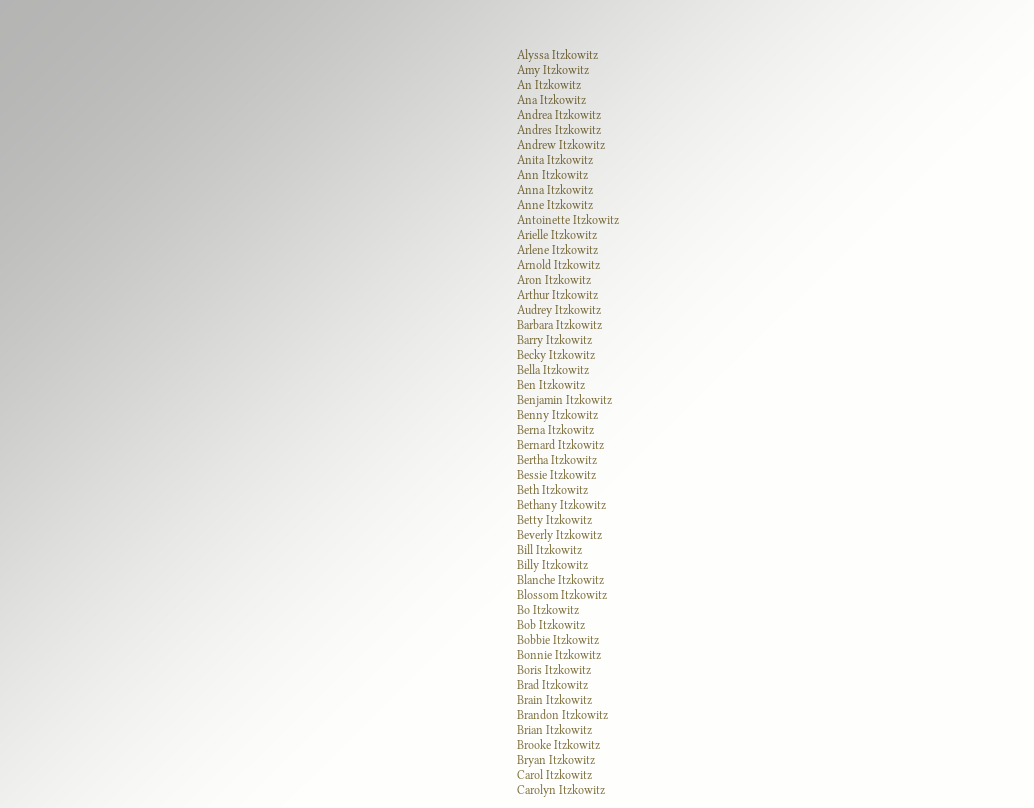Alyssa Itzkowitz
Amy Itzkowitz
An Itzkowitz
Ana Itzkowitz
Andrea Itzkowitz
Andres Itzkowitz
Andrew Itzkowitz
Anita Itzkowitz
Ann Itzkowitz
Anna Itzkowitz
Anne Itzkowitz
Antoinette Itzkowitz
Arielle Itzkowitz
Arlene Itzkowitz
Arnold Itzkowitz
Aron Itzkowitz
Arthur Itzkowitz
Audrey Itzkowitz
Barbara Itzkowitz
Barry Itzkowitz
Becky Itzkowitz
Bella Itzkowitz
Ben Itzkowitz
Benjamin Itzkowitz
Benny Itzkowitz
Berna Itzkowitz
Bernard Itzkowitz
Bertha Itzkowitz
Bessie Itzkowitz
Beth Itzkowitz
Bethany Itzkowitz
Betty Itzkowitz
Beverly Itzkowitz
Bill Itzkowitz
Billy Itzkowitz
Blanche Itzkowitz
Blossom Itzkowitz
Bo Itzkowitz
Bob Itzkowitz
Bobbie Itzkowitz
Bonnie Itzkowitz
Boris Itzkowitz
Brad Itzkowitz
Brain Itzkowitz
Brandon Itzkowitz
Brian Itzkowitz
Brooke Itzkowitz
Bryan Itzkowitz
Carol Itzkowitz
Carolyn Itzkowitz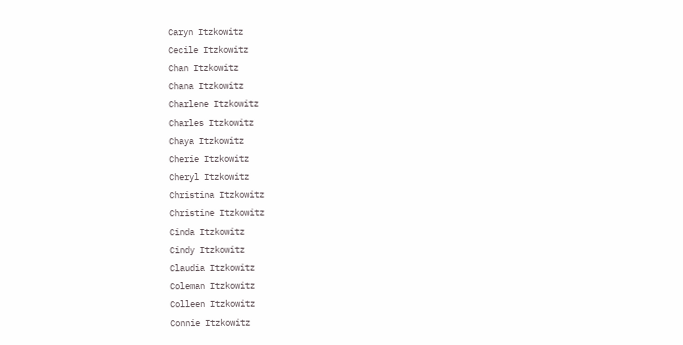Caryn Itzkowitz
Cecile Itzkowitz
Chan Itzkowitz
Chana Itzkowitz
Charlene Itzkowitz
Charles Itzkowitz
Chaya Itzkowitz
Cherie Itzkowitz
Cheryl Itzkowitz
Christina Itzkowitz
Christine Itzkowitz
Cinda Itzkowitz
Cindy Itzkowitz
Claudia Itzkowitz
Coleman Itzkowitz
Colleen Itzkowitz
Connie Itzkowitz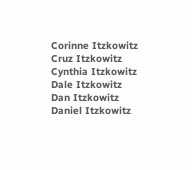Corinne Itzkowitz
Cruz Itzkowitz
Cynthia Itzkowitz
Dale Itzkowitz
Dan Itzkowitz
Daniel Itzkowitz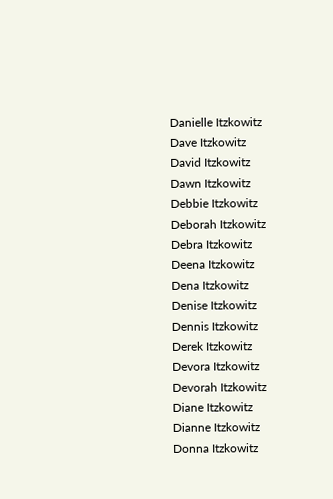Danielle Itzkowitz
Dave Itzkowitz
David Itzkowitz
Dawn Itzkowitz
Debbie Itzkowitz
Deborah Itzkowitz
Debra Itzkowitz
Deena Itzkowitz
Dena Itzkowitz
Denise Itzkowitz
Dennis Itzkowitz
Derek Itzkowitz
Devora Itzkowitz
Devorah Itzkowitz
Diane Itzkowitz
Dianne Itzkowitz
Donna Itzkowitz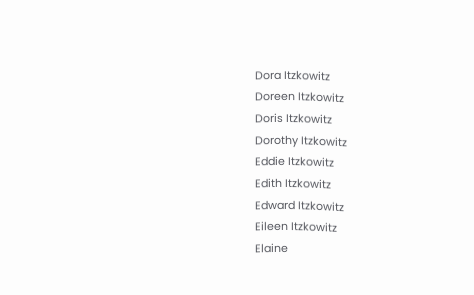Dora Itzkowitz
Doreen Itzkowitz
Doris Itzkowitz
Dorothy Itzkowitz
Eddie Itzkowitz
Edith Itzkowitz
Edward Itzkowitz
Eileen Itzkowitz
Elaine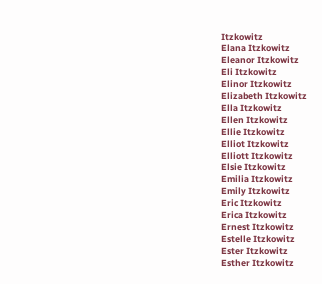Itzkowitz
Elana Itzkowitz
Eleanor Itzkowitz
Eli Itzkowitz
Elinor Itzkowitz
Elizabeth Itzkowitz
Ella Itzkowitz
Ellen Itzkowitz
Ellie Itzkowitz
Elliot Itzkowitz
Elliott Itzkowitz
Elsie Itzkowitz
Emilia Itzkowitz
Emily Itzkowitz
Eric Itzkowitz
Erica Itzkowitz
Ernest Itzkowitz
Estelle Itzkowitz
Ester Itzkowitz
Esther Itzkowitz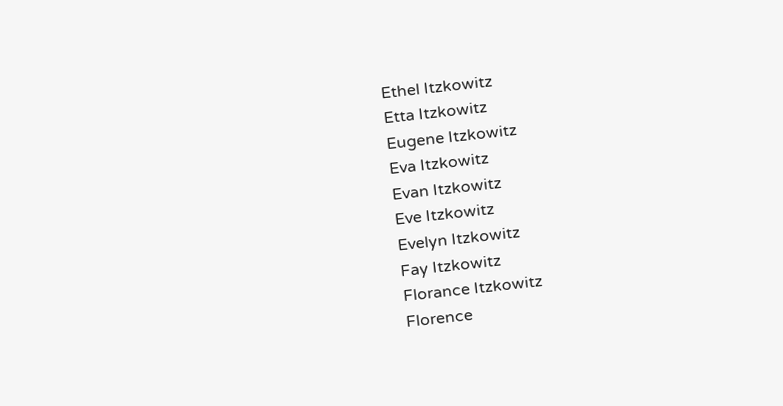Ethel Itzkowitz
Etta Itzkowitz
Eugene Itzkowitz
Eva Itzkowitz
Evan Itzkowitz
Eve Itzkowitz
Evelyn Itzkowitz
Fay Itzkowitz
Florance Itzkowitz
Florence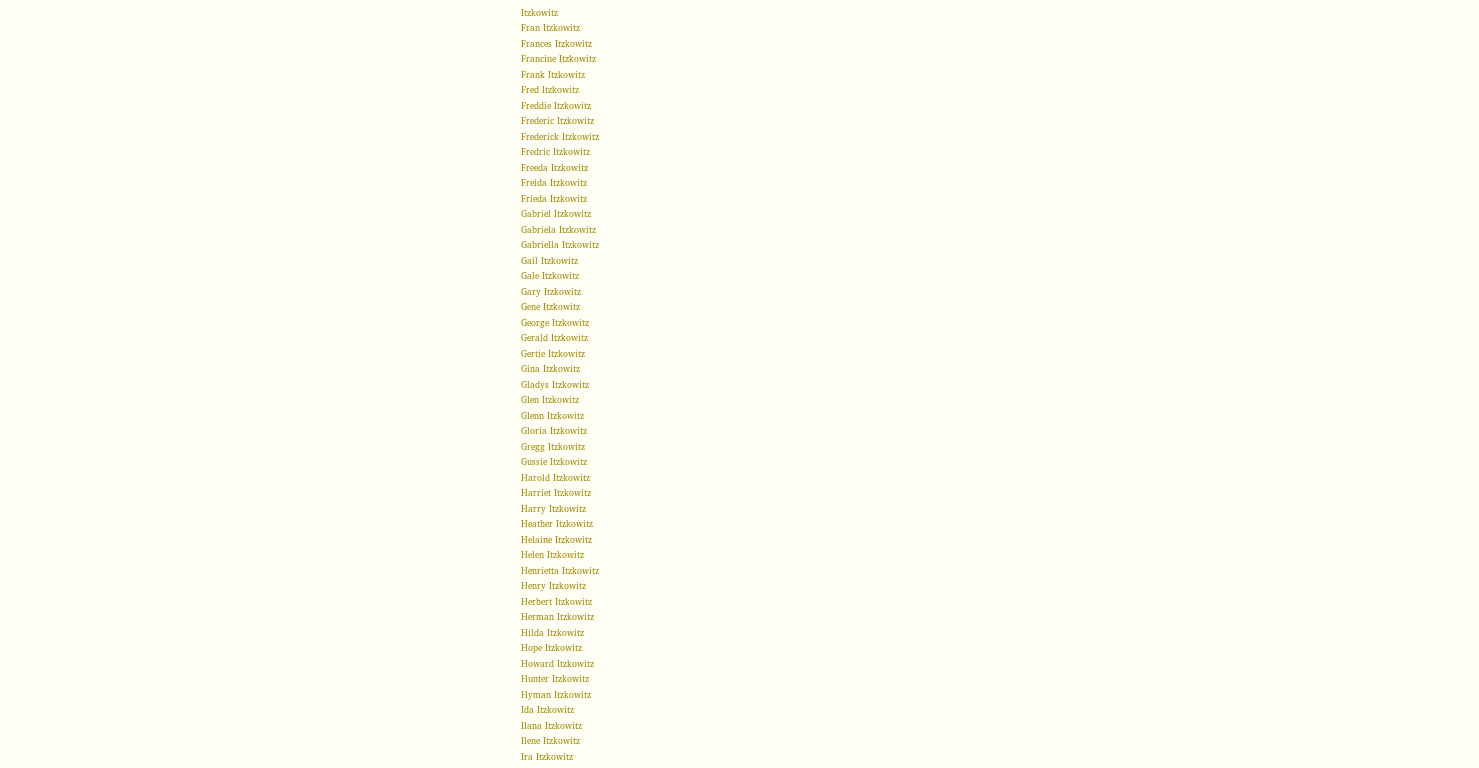Itzkowitz
Fran Itzkowitz
Frances Itzkowitz
Francine Itzkowitz
Frank Itzkowitz
Fred Itzkowitz
Freddie Itzkowitz
Frederic Itzkowitz
Frederick Itzkowitz
Fredric Itzkowitz
Freeda Itzkowitz
Freida Itzkowitz
Frieda Itzkowitz
Gabriel Itzkowitz
Gabriela Itzkowitz
Gabriella Itzkowitz
Gail Itzkowitz
Gale Itzkowitz
Gary Itzkowitz
Gene Itzkowitz
George Itzkowitz
Gerald Itzkowitz
Gertie Itzkowitz
Gina Itzkowitz
Gladys Itzkowitz
Glen Itzkowitz
Glenn Itzkowitz
Gloria Itzkowitz
Gregg Itzkowitz
Gussie Itzkowitz
Harold Itzkowitz
Harriet Itzkowitz
Harry Itzkowitz
Heather Itzkowitz
Helaine Itzkowitz
Helen Itzkowitz
Henrietta Itzkowitz
Henry Itzkowitz
Herbert Itzkowitz
Herman Itzkowitz
Hilda Itzkowitz
Hope Itzkowitz
Howard Itzkowitz
Hunter Itzkowitz
Hyman Itzkowitz
Ida Itzkowitz
Ilana Itzkowitz
Ilene Itzkowitz
Ira Itzkowitz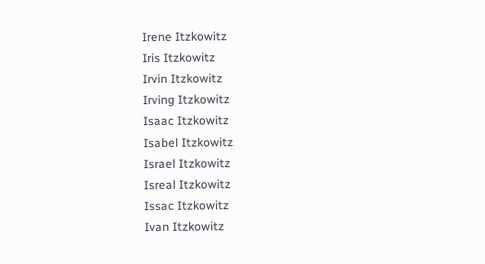Irene Itzkowitz
Iris Itzkowitz
Irvin Itzkowitz
Irving Itzkowitz
Isaac Itzkowitz
Isabel Itzkowitz
Israel Itzkowitz
Isreal Itzkowitz
Issac Itzkowitz
Ivan Itzkowitz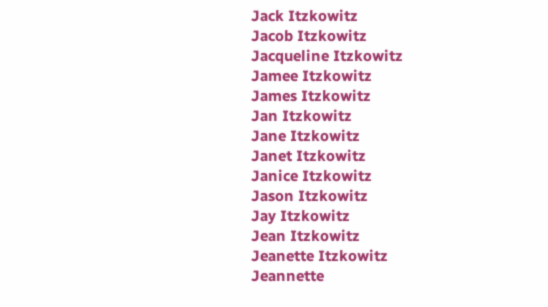Jack Itzkowitz
Jacob Itzkowitz
Jacqueline Itzkowitz
Jamee Itzkowitz
James Itzkowitz
Jan Itzkowitz
Jane Itzkowitz
Janet Itzkowitz
Janice Itzkowitz
Jason Itzkowitz
Jay Itzkowitz
Jean Itzkowitz
Jeanette Itzkowitz
Jeannette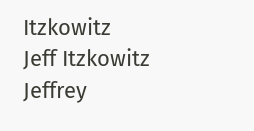Itzkowitz
Jeff Itzkowitz
Jeffrey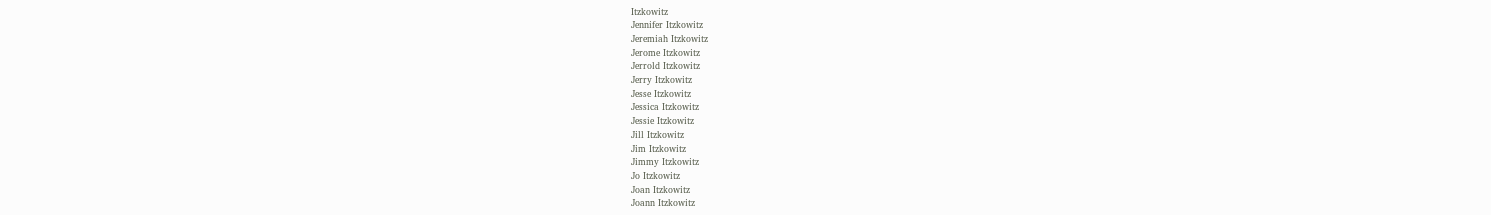Itzkowitz
Jennifer Itzkowitz
Jeremiah Itzkowitz
Jerome Itzkowitz
Jerrold Itzkowitz
Jerry Itzkowitz
Jesse Itzkowitz
Jessica Itzkowitz
Jessie Itzkowitz
Jill Itzkowitz
Jim Itzkowitz
Jimmy Itzkowitz
Jo Itzkowitz
Joan Itzkowitz
Joann Itzkowitz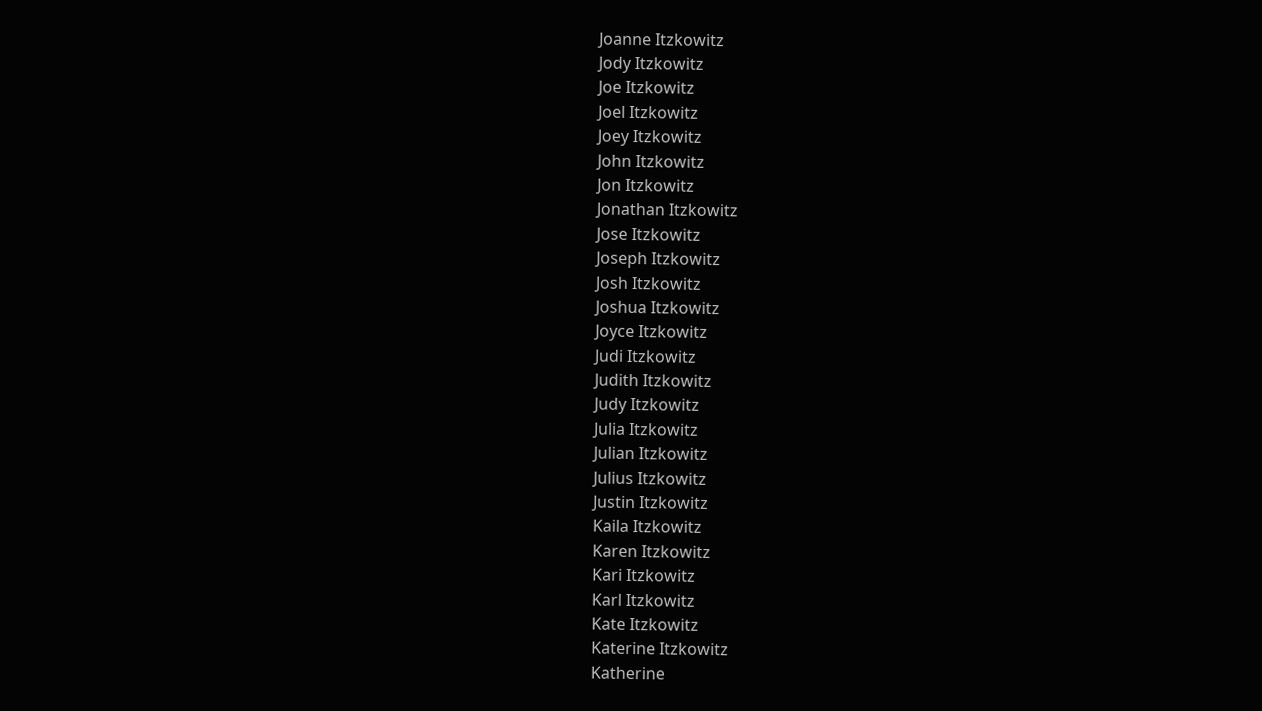Joanne Itzkowitz
Jody Itzkowitz
Joe Itzkowitz
Joel Itzkowitz
Joey Itzkowitz
John Itzkowitz
Jon Itzkowitz
Jonathan Itzkowitz
Jose Itzkowitz
Joseph Itzkowitz
Josh Itzkowitz
Joshua Itzkowitz
Joyce Itzkowitz
Judi Itzkowitz
Judith Itzkowitz
Judy Itzkowitz
Julia Itzkowitz
Julian Itzkowitz
Julius Itzkowitz
Justin Itzkowitz
Kaila Itzkowitz
Karen Itzkowitz
Kari Itzkowitz
Karl Itzkowitz
Kate Itzkowitz
Katerine Itzkowitz
Katherine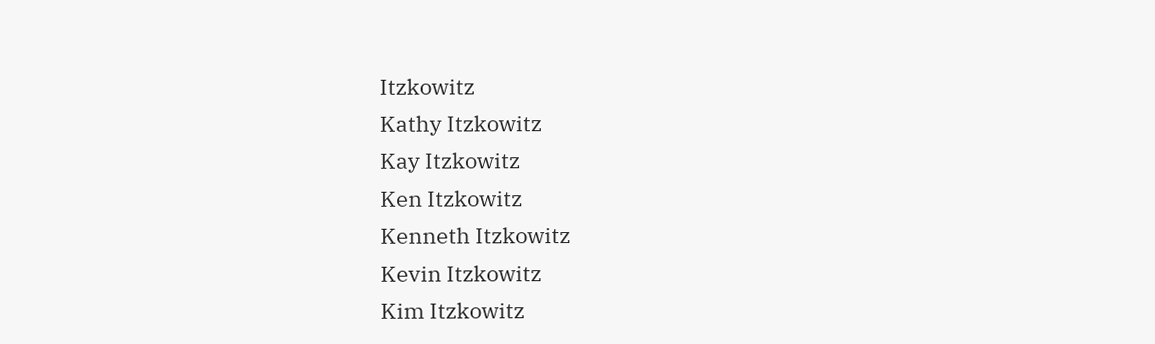Itzkowitz
Kathy Itzkowitz
Kay Itzkowitz
Ken Itzkowitz
Kenneth Itzkowitz
Kevin Itzkowitz
Kim Itzkowitz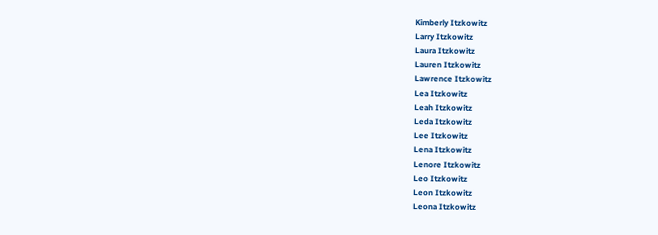Kimberly Itzkowitz
Larry Itzkowitz
Laura Itzkowitz
Lauren Itzkowitz
Lawrence Itzkowitz
Lea Itzkowitz
Leah Itzkowitz
Leda Itzkowitz
Lee Itzkowitz
Lena Itzkowitz
Lenore Itzkowitz
Leo Itzkowitz
Leon Itzkowitz
Leona Itzkowitz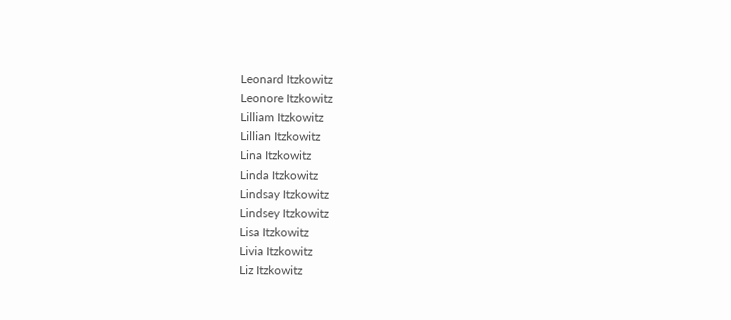Leonard Itzkowitz
Leonore Itzkowitz
Lilliam Itzkowitz
Lillian Itzkowitz
Lina Itzkowitz
Linda Itzkowitz
Lindsay Itzkowitz
Lindsey Itzkowitz
Lisa Itzkowitz
Livia Itzkowitz
Liz Itzkowitz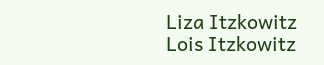Liza Itzkowitz
Lois Itzkowitz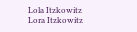Lola Itzkowitz
Lora Itzkowitz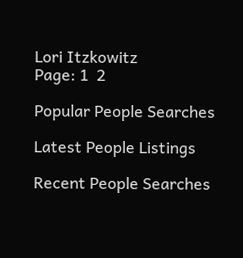Lori Itzkowitz
Page: 1  2

Popular People Searches

Latest People Listings

Recent People Searches